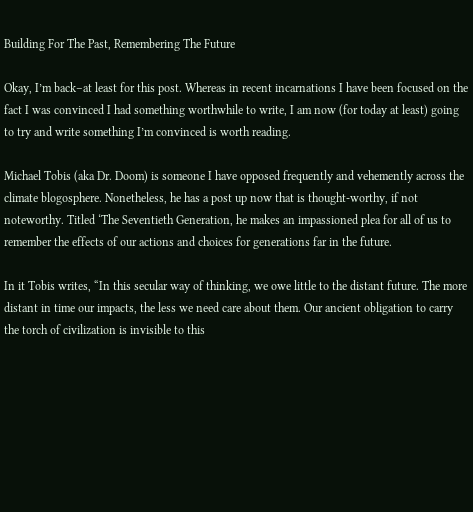Building For The Past, Remembering The Future

Okay, I’m back–at least for this post. Whereas in recent incarnations I have been focused on the fact I was convinced I had something worthwhile to write, I am now (for today at least) going to try and write something I’m convinced is worth reading.

Michael Tobis (aka Dr. Doom) is someone I have opposed frequently and vehemently across the climate blogosphere. Nonetheless, he has a post up now that is thought-worthy, if not noteworthy. Titled ‘The Seventieth Generation, he makes an impassioned plea for all of us to remember the effects of our actions and choices for generations far in the future.

In it Tobis writes, “In this secular way of thinking, we owe little to the distant future. The more distant in time our impacts, the less we need care about them. Our ancient obligation to carry the torch of civilization is invisible to this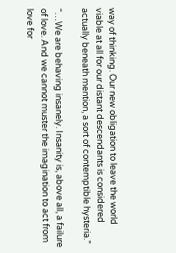way of thinking. Our new obligation to leave the world viable at all for our distant descendants is considered actually beneath mention, a sort of contemptible hysteria.”

“…We are behaving insanely. Insanity is, above all, a failure of love. And we cannot muster the imagination to act from love for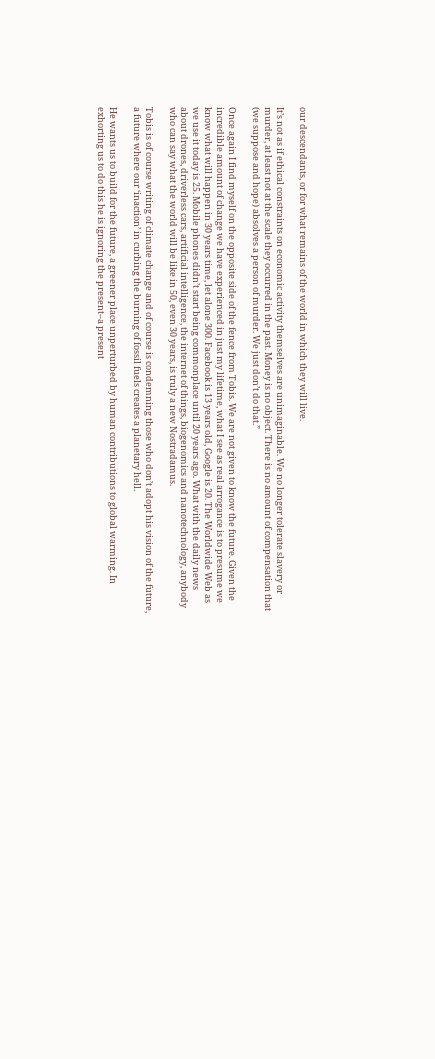our descendants, or for what remains of the world in which they will live.

It’s not as if ethical constraints on economic activity themselves are unimaginable. We no longer tolerate slavery or murder, at least not at the scale they occurred in the past. Money is no object. There is no amount of compensation that (we suppose and hope) absolves a person of murder. We just don’t do that.”

Once again I find myself on the opposite side of the fence from Tobis. We are not given to know the future. Given the incredible amount of change we have experienced in just my lifetime, what I see as real arrogance is to presume we know what will happen in 30 years time, let alone 300. Facebook is 13 years old, Google is 20. The Worldwide Web as we use it today is 25. Mobile phones didn’t start being commonplace until 20 years ago. What with the daily news about drones, driverless cars, artificial intelligence, the internet of things, biogenomics and nanotechnology, anybody who can say what the world will be like in 50, even 30 years, is truly a new Nostradamus.

Tobis is of course writing of climate change and of course is condemning those who don’t adopt his vision of the future, a future where our ‘inaction’ in curbing the burning of fossil fuels creates a planetary hell.

He wants us to build for the future, a greener place unperturbed by human contributions to global warming. In exhorting us to do this he is ignoring the present–a present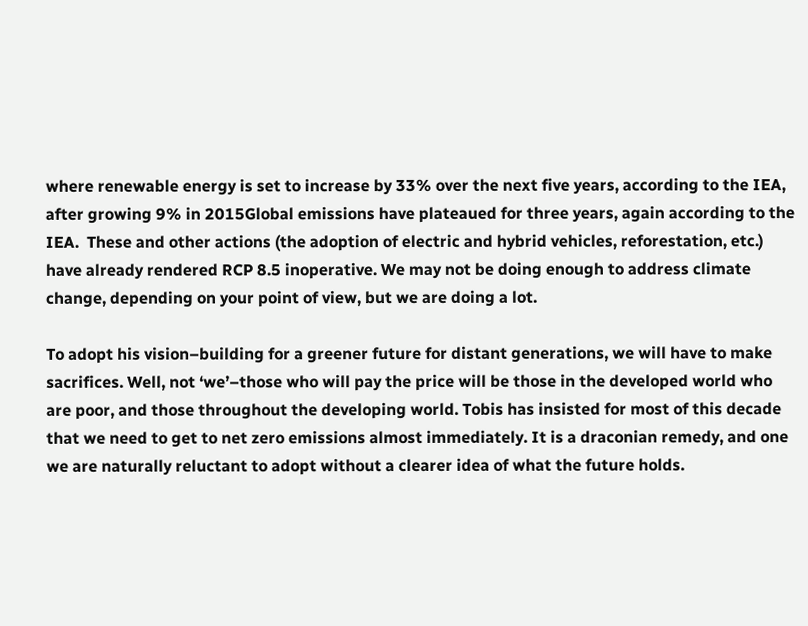where renewable energy is set to increase by 33% over the next five years, according to the IEA, after growing 9% in 2015Global emissions have plateaued for three years, again according to the IEA.  These and other actions (the adoption of electric and hybrid vehicles, reforestation, etc.) have already rendered RCP 8.5 inoperative. We may not be doing enough to address climate change, depending on your point of view, but we are doing a lot.

To adopt his vision–building for a greener future for distant generations, we will have to make sacrifices. Well, not ‘we’–those who will pay the price will be those in the developed world who are poor, and those throughout the developing world. Tobis has insisted for most of this decade that we need to get to net zero emissions almost immediately. It is a draconian remedy, and one we are naturally reluctant to adopt without a clearer idea of what the future holds.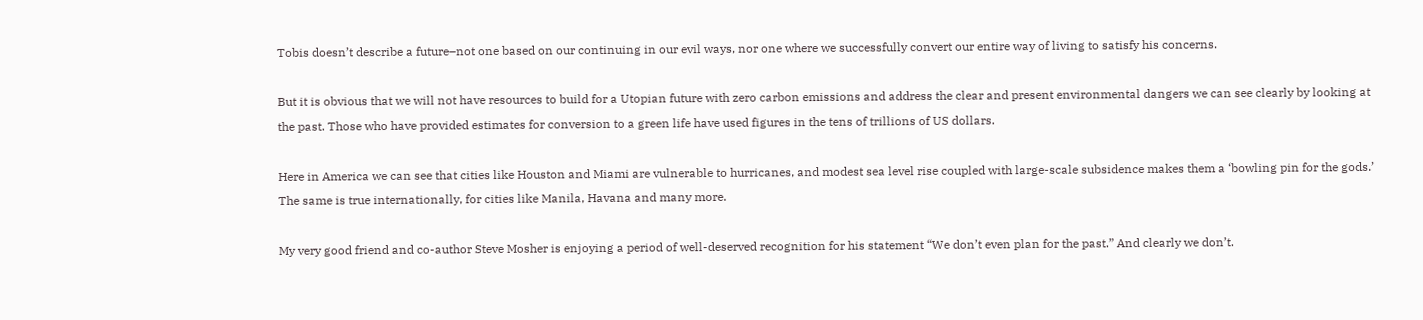Tobis doesn’t describe a future–not one based on our continuing in our evil ways, nor one where we successfully convert our entire way of living to satisfy his concerns.

But it is obvious that we will not have resources to build for a Utopian future with zero carbon emissions and address the clear and present environmental dangers we can see clearly by looking at the past. Those who have provided estimates for conversion to a green life have used figures in the tens of trillions of US dollars.

Here in America we can see that cities like Houston and Miami are vulnerable to hurricanes, and modest sea level rise coupled with large-scale subsidence makes them a ‘bowling pin for the gods.’ The same is true internationally, for cities like Manila, Havana and many more.

My very good friend and co-author Steve Mosher is enjoying a period of well-deserved recognition for his statement “We don’t even plan for the past.” And clearly we don’t.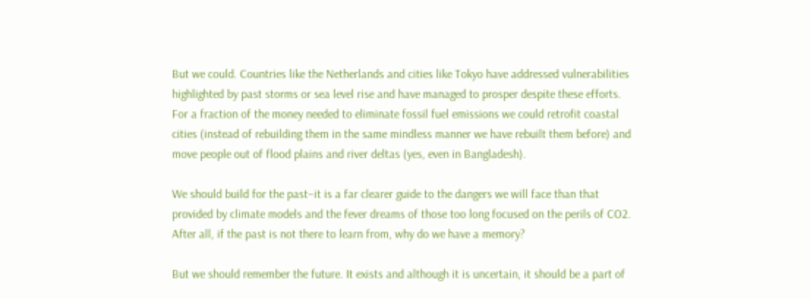But we could. Countries like the Netherlands and cities like Tokyo have addressed vulnerabilities highlighted by past storms or sea level rise and have managed to prosper despite these efforts. For a fraction of the money needed to eliminate fossil fuel emissions we could retrofit coastal cities (instead of rebuilding them in the same mindless manner we have rebuilt them before) and move people out of flood plains and river deltas (yes, even in Bangladesh).

We should build for the past–it is a far clearer guide to the dangers we will face than that provided by climate models and the fever dreams of those too long focused on the perils of CO2. After all, if the past is not there to learn from, why do we have a memory?

But we should remember the future. It exists and although it is uncertain, it should be a part of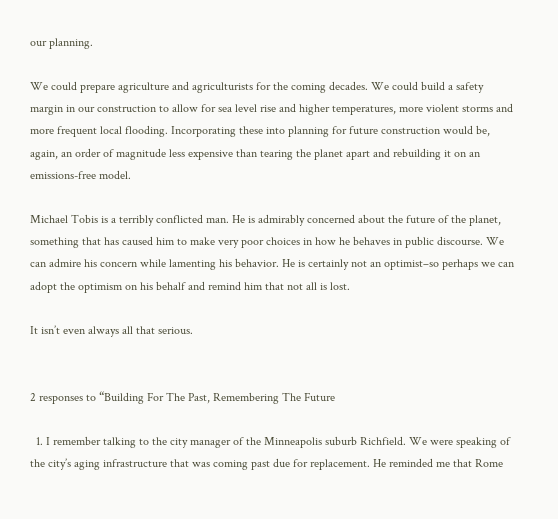our planning.

We could prepare agriculture and agriculturists for the coming decades. We could build a safety margin in our construction to allow for sea level rise and higher temperatures, more violent storms and more frequent local flooding. Incorporating these into planning for future construction would be, again, an order of magnitude less expensive than tearing the planet apart and rebuilding it on an emissions-free model.

Michael Tobis is a terribly conflicted man. He is admirably concerned about the future of the planet, something that has caused him to make very poor choices in how he behaves in public discourse. We can admire his concern while lamenting his behavior. He is certainly not an optimist–so perhaps we can adopt the optimism on his behalf and remind him that not all is lost.

It isn’t even always all that serious.


2 responses to “Building For The Past, Remembering The Future

  1. I remember talking to the city manager of the Minneapolis suburb Richfield. We were speaking of the city’s aging infrastructure that was coming past due for replacement. He reminded me that Rome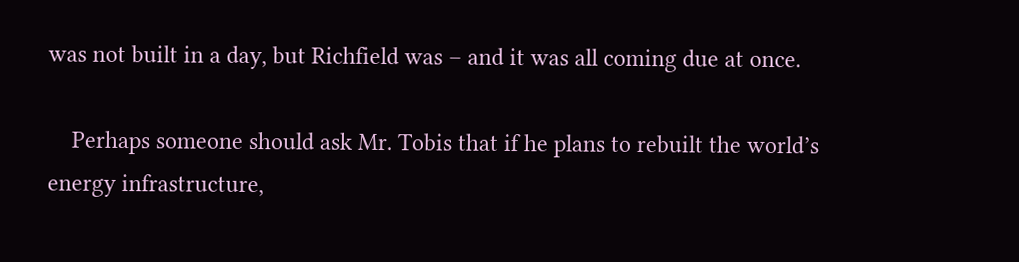was not built in a day, but Richfield was – and it was all coming due at once.

    Perhaps someone should ask Mr. Tobis that if he plans to rebuilt the world’s energy infrastructure,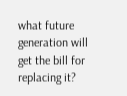what future generation will get the bill for replacing it?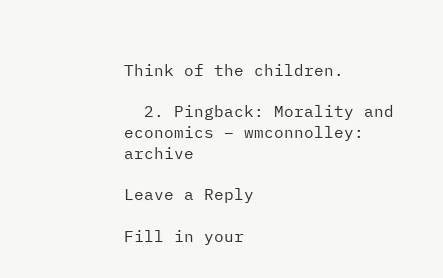Think of the children.

  2. Pingback: Morality and economics – wmconnolley: archive

Leave a Reply

Fill in your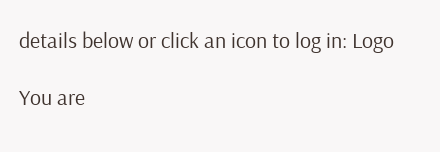details below or click an icon to log in: Logo

You are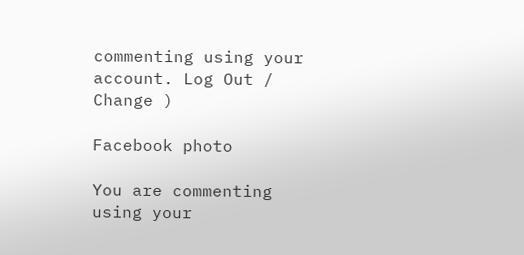commenting using your account. Log Out /  Change )

Facebook photo

You are commenting using your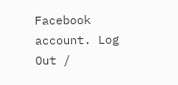Facebook account. Log Out /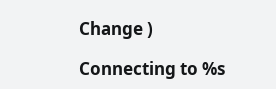Change )

Connecting to %s